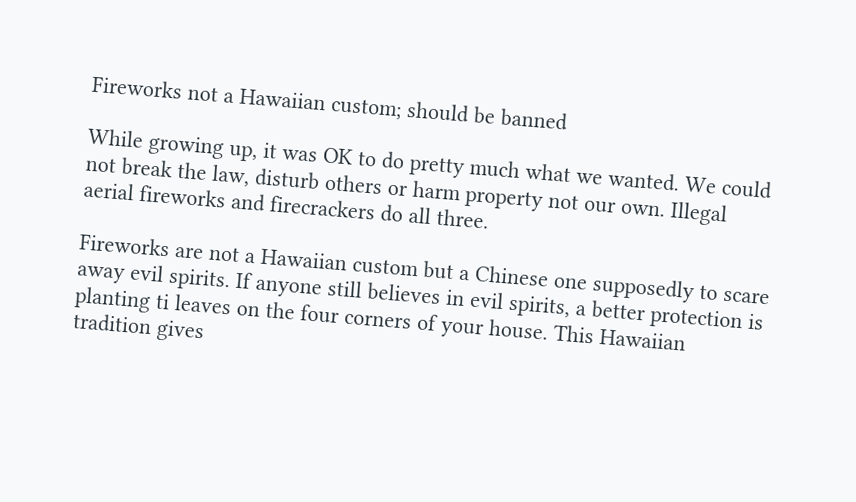Fireworks not a Hawaiian custom; should be banned

While growing up, it was OK to do pretty much what we wanted. We could not break the law, disturb others or harm property not our own. Illegal aerial fireworks and firecrackers do all three.

Fireworks are not a Hawaiian custom but a Chinese one supposedly to scare away evil spirits. If anyone still believes in evil spirits, a better protection is planting ti leaves on the four corners of your house. This Hawaiian tradition gives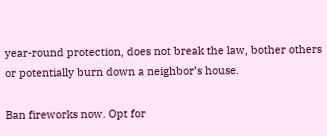year-round protection, does not break the law, bother others or potentially burn down a neighbor’s house.

Ban fireworks now. Opt for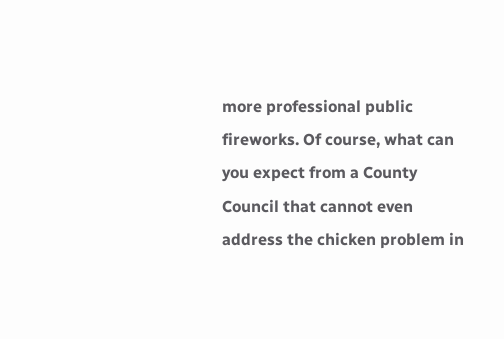more professional public fireworks. Of course, what can you expect from a County Council that cannot even address the chicken problem in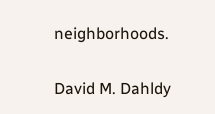neighborhoods.

David M. Dahldy